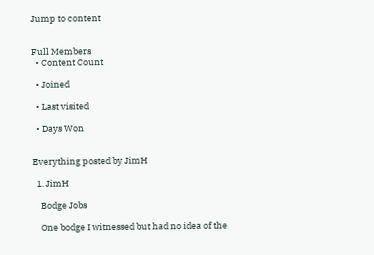Jump to content


Full Members
  • Content Count

  • Joined

  • Last visited

  • Days Won


Everything posted by JimH

  1. JimH

    Bodge Jobs

    One bodge I witnessed but had no idea of the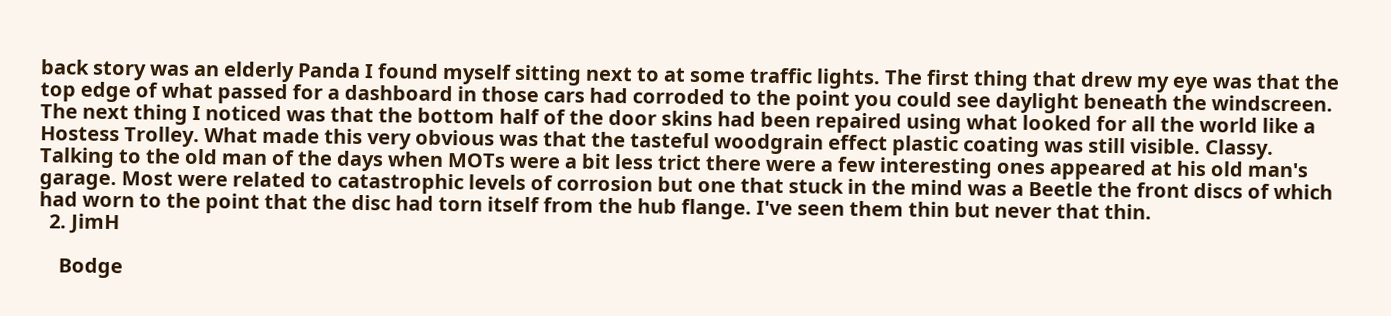back story was an elderly Panda I found myself sitting next to at some traffic lights. The first thing that drew my eye was that the top edge of what passed for a dashboard in those cars had corroded to the point you could see daylight beneath the windscreen. The next thing I noticed was that the bottom half of the door skins had been repaired using what looked for all the world like a Hostess Trolley. What made this very obvious was that the tasteful woodgrain effect plastic coating was still visible. Classy. Talking to the old man of the days when MOTs were a bit less trict there were a few interesting ones appeared at his old man's garage. Most were related to catastrophic levels of corrosion but one that stuck in the mind was a Beetle the front discs of which had worn to the point that the disc had torn itself from the hub flange. I've seen them thin but never that thin.
  2. JimH

    Bodge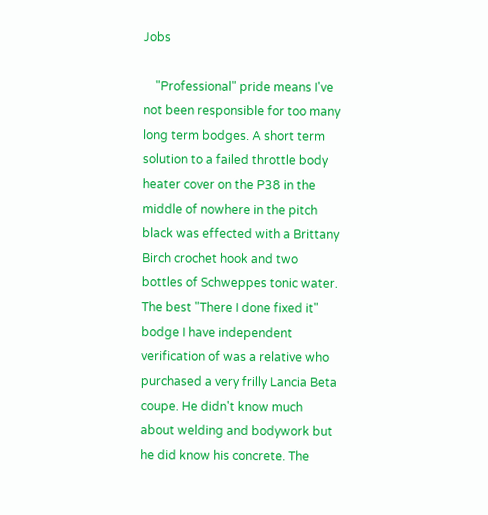Jobs

    "Professional" pride means I've not been responsible for too many long term bodges. A short term solution to a failed throttle body heater cover on the P38 in the middle of nowhere in the pitch black was effected with a Brittany Birch crochet hook and two bottles of Schweppes tonic water. The best "There I done fixed it" bodge I have independent verification of was a relative who purchased a very frilly Lancia Beta coupe. He didn't know much about welding and bodywork but he did know his concrete. The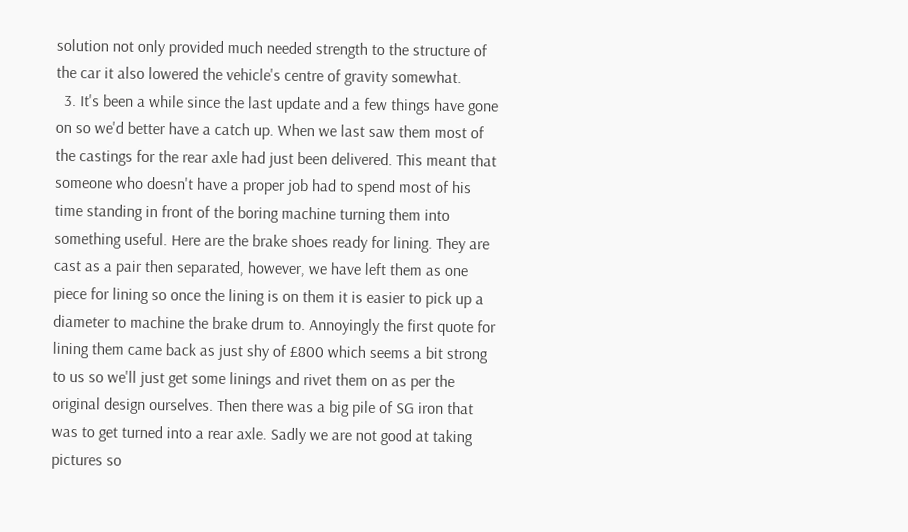solution not only provided much needed strength to the structure of the car it also lowered the vehicle's centre of gravity somewhat.
  3. It's been a while since the last update and a few things have gone on so we'd better have a catch up. When we last saw them most of the castings for the rear axle had just been delivered. This meant that someone who doesn't have a proper job had to spend most of his time standing in front of the boring machine turning them into something useful. Here are the brake shoes ready for lining. They are cast as a pair then separated, however, we have left them as one piece for lining so once the lining is on them it is easier to pick up a diameter to machine the brake drum to. Annoyingly the first quote for lining them came back as just shy of £800 which seems a bit strong to us so we'll just get some linings and rivet them on as per the original design ourselves. Then there was a big pile of SG iron that was to get turned into a rear axle. Sadly we are not good at taking pictures so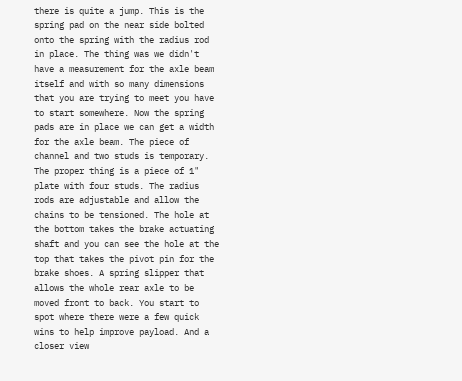there is quite a jump. This is the spring pad on the near side bolted onto the spring with the radius rod in place. The thing was we didn't have a measurement for the axle beam itself and with so many dimensions that you are trying to meet you have to start somewhere. Now the spring pads are in place we can get a width for the axle beam. The piece of channel and two studs is temporary. The proper thing is a piece of 1" plate with four studs. The radius rods are adjustable and allow the chains to be tensioned. The hole at the bottom takes the brake actuating shaft and you can see the hole at the top that takes the pivot pin for the brake shoes. A spring slipper that allows the whole rear axle to be moved front to back. You start to spot where there were a few quick wins to help improve payload. And a closer view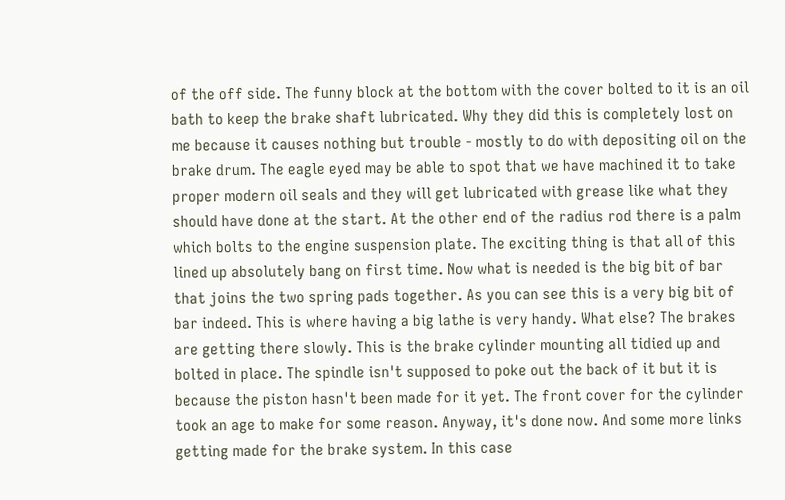of the off side. The funny block at the bottom with the cover bolted to it is an oil bath to keep the brake shaft lubricated. Why they did this is completely lost on me because it causes nothing but trouble - mostly to do with depositing oil on the brake drum. The eagle eyed may be able to spot that we have machined it to take proper modern oil seals and they will get lubricated with grease like what they should have done at the start. At the other end of the radius rod there is a palm which bolts to the engine suspension plate. The exciting thing is that all of this lined up absolutely bang on first time. Now what is needed is the big bit of bar that joins the two spring pads together. As you can see this is a very big bit of bar indeed. This is where having a big lathe is very handy. What else? The brakes are getting there slowly. This is the brake cylinder mounting all tidied up and bolted in place. The spindle isn't supposed to poke out the back of it but it is because the piston hasn't been made for it yet. The front cover for the cylinder took an age to make for some reason. Anyway, it's done now. And some more links getting made for the brake system. In this case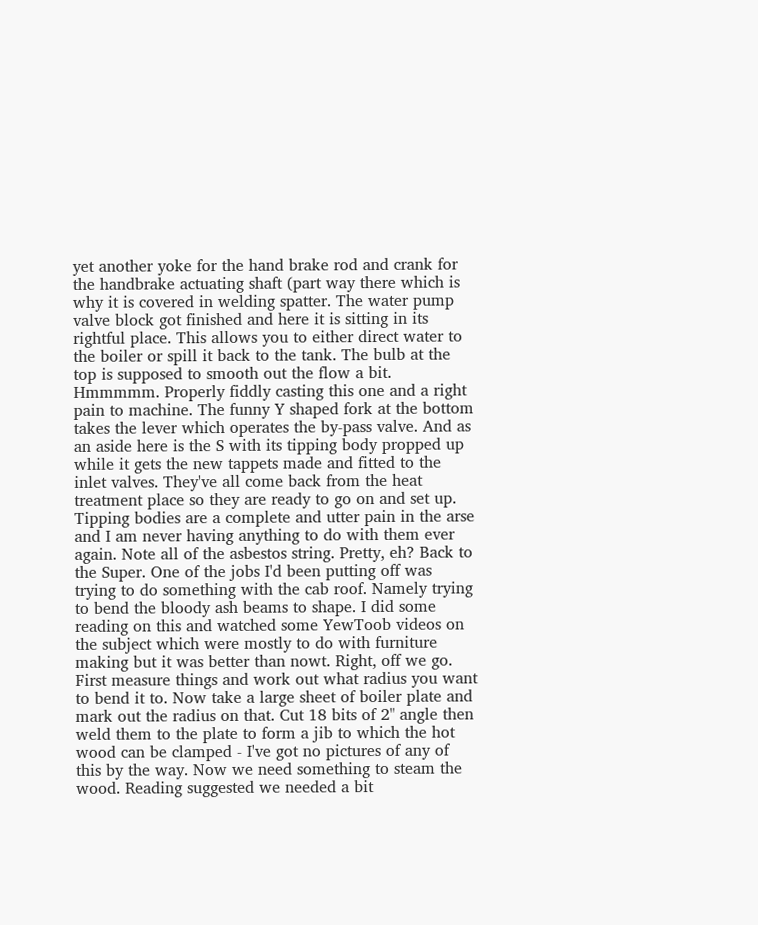yet another yoke for the hand brake rod and crank for the handbrake actuating shaft (part way there which is why it is covered in welding spatter. The water pump valve block got finished and here it is sitting in its rightful place. This allows you to either direct water to the boiler or spill it back to the tank. The bulb at the top is supposed to smooth out the flow a bit. Hmmmmm. Properly fiddly casting this one and a right pain to machine. The funny Y shaped fork at the bottom takes the lever which operates the by-pass valve. And as an aside here is the S with its tipping body propped up while it gets the new tappets made and fitted to the inlet valves. They've all come back from the heat treatment place so they are ready to go on and set up. Tipping bodies are a complete and utter pain in the arse and I am never having anything to do with them ever again. Note all of the asbestos string. Pretty, eh? Back to the Super. One of the jobs I'd been putting off was trying to do something with the cab roof. Namely trying to bend the bloody ash beams to shape. I did some reading on this and watched some YewToob videos on the subject which were mostly to do with furniture making but it was better than nowt. Right, off we go. First measure things and work out what radius you want to bend it to. Now take a large sheet of boiler plate and mark out the radius on that. Cut 18 bits of 2" angle then weld them to the plate to form a jib to which the hot wood can be clamped - I've got no pictures of any of this by the way. Now we need something to steam the wood. Reading suggested we needed a bit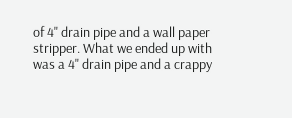of 4" drain pipe and a wall paper stripper. What we ended up with was a 4" drain pipe and a crappy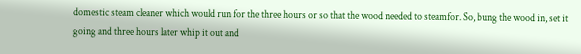domestic steam cleaner which would run for the three hours or so that the wood needed to steamfor. So, bung the wood in, set it going and three hours later whip it out and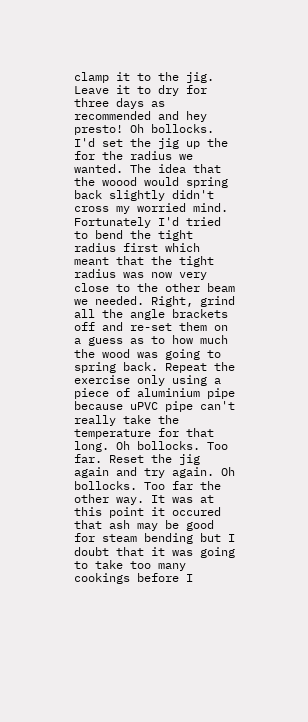clamp it to the jig. Leave it to dry for three days as recommended and hey presto! Oh bollocks. I'd set the jig up the for the radius we wanted. The idea that the woood would spring back slightly didn't cross my worried mind. Fortunately I'd tried to bend the tight radius first which meant that the tight radius was now very close to the other beam we needed. Right, grind all the angle brackets off and re-set them on a guess as to how much the wood was going to spring back. Repeat the exercise only using a piece of aluminium pipe because uPVC pipe can't really take the temperature for that long. Oh bollocks. Too far. Reset the jig again and try again. Oh bollocks. Too far the other way. It was at this point it occured that ash may be good for steam bending but I doubt that it was going to take too many cookings before I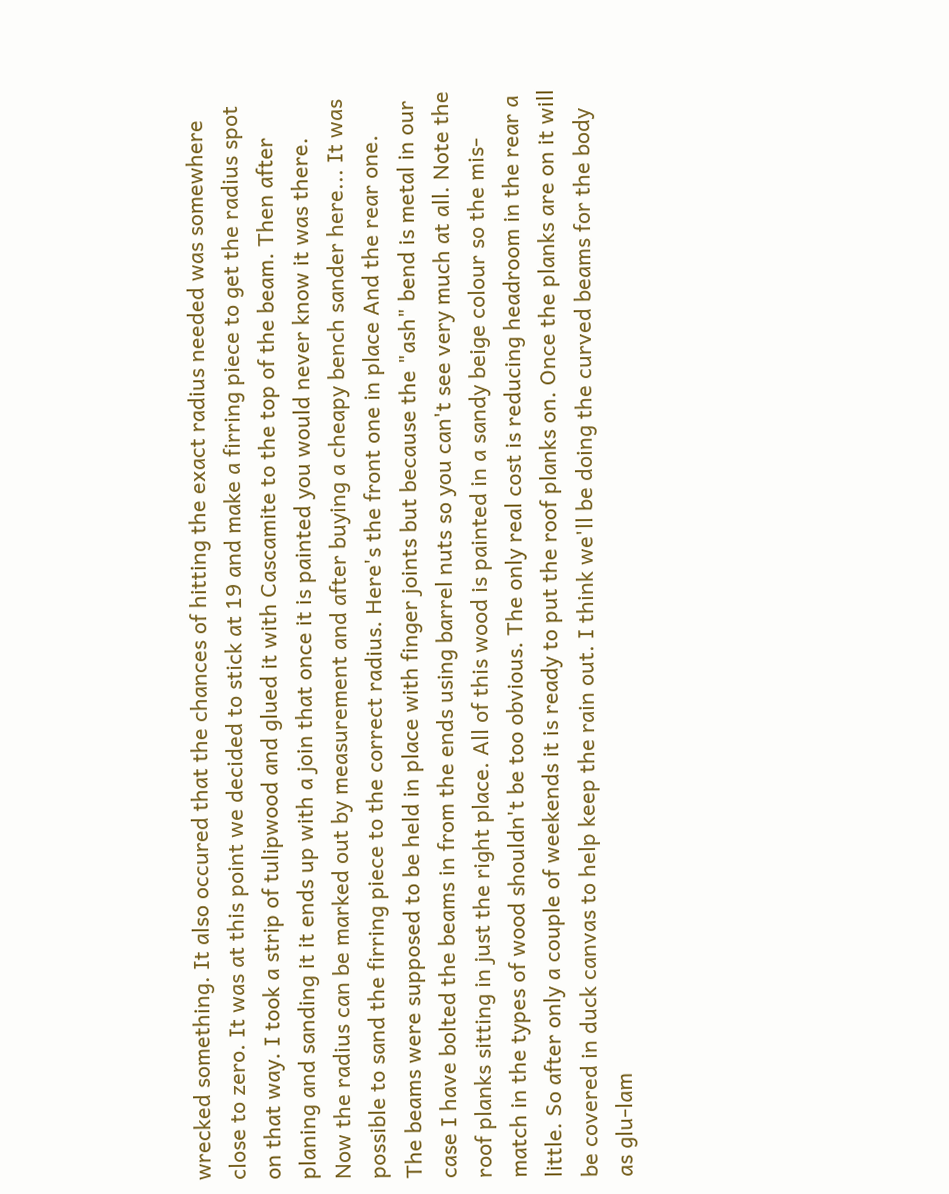wrecked something. It also occured that the chances of hitting the exact radius needed was somewhere close to zero. It was at this point we decided to stick at 19 and make a firring piece to get the radius spot on that way. I took a strip of tulipwood and glued it with Cascamite to the top of the beam. Then after planing and sanding it it ends up with a join that once it is painted you would never know it was there. Now the radius can be marked out by measurement and after buying a cheapy bench sander here... It was possible to sand the firring piece to the correct radius. Here's the front one in place And the rear one. The beams were supposed to be held in place with finger joints but because the "ash" bend is metal in our case I have bolted the beams in from the ends using barrel nuts so you can't see very much at all. Note the roof planks sitting in just the right place. All of this wood is painted in a sandy beige colour so the mis-match in the types of wood shouldn't be too obvious. The only real cost is reducing headroom in the rear a little. So after only a couple of weekends it is ready to put the roof planks on. Once the planks are on it will be covered in duck canvas to help keep the rain out. I think we'll be doing the curved beams for the body as glu-lam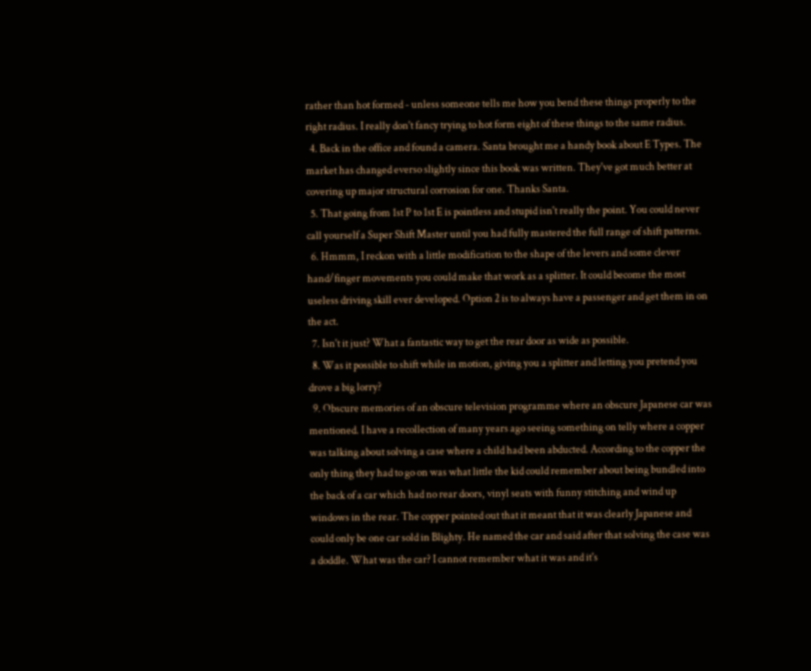rather than hot formed - unless someone tells me how you bend these things properly to the right radius. I really don't fancy trying to hot form eight of these things to the same radius.
  4. Back in the office and found a camera. Santa brought me a handy book about E Types. The market has changed everso slightly since this book was written. They've got much better at covering up major structural corrosion for one. Thanks Santa.
  5. That going from 1st P to 1st E is pointless and stupid isn't really the point. You could never call yourself a Super Shift Master until you had fully mastered the full range of shift patterns.
  6. Hmmm, I reckon with a little modification to the shape of the levers and some clever hand/finger movements you could make that work as a splitter. It could become the most useless driving skill ever developed. Option 2 is to always have a passenger and get them in on the act.
  7. Isn't it just? What a fantastic way to get the rear door as wide as possible.
  8. Was it possible to shift while in motion, giving you a splitter and letting you pretend you drove a big lorry?
  9. Obscure memories of an obscure television programme where an obscure Japanese car was mentioned. I have a recollection of many years ago seeing something on telly where a copper was talking about solving a case where a child had been abducted. According to the copper the only thing they had to go on was what little the kid could remember about being bundled into the back of a car which had no rear doors, vinyl seats with funny stitching and wind up windows in the rear. The copper pointed out that it meant that it was clearly Japanese and could only be one car sold in Blighty. He named the car and said after that solving the case was a doddle. What was the car? I cannot remember what it was and it's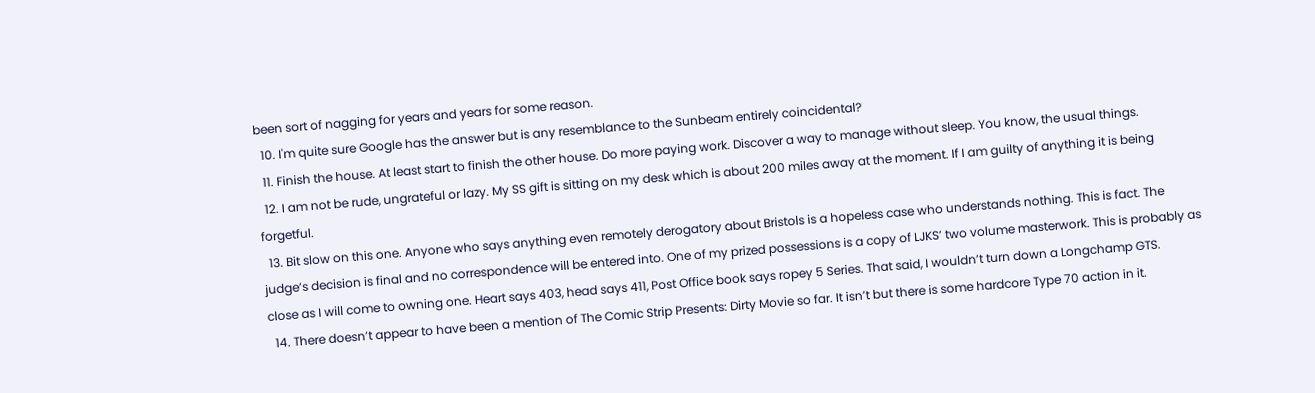been sort of nagging for years and years for some reason.
  10. I'm quite sure Google has the answer but is any resemblance to the Sunbeam entirely coincidental?
  11. Finish the house. At least start to finish the other house. Do more paying work. Discover a way to manage without sleep. You know, the usual things.
  12. I am not be rude, ungrateful or lazy. My SS gift is sitting on my desk which is about 200 miles away at the moment. If I am guilty of anything it is being forgetful.
  13. Bit slow on this one. Anyone who says anything even remotely derogatory about Bristols is a hopeless case who understands nothing. This is fact. The judge’s decision is final and no correspondence will be entered into. One of my prized possessions is a copy of LJKS’ two volume masterwork. This is probably as close as I will come to owning one. Heart says 403, head says 411, Post Office book says ropey 5 Series. That said, I wouldn’t turn down a Longchamp GTS.
  14. There doesn’t appear to have been a mention of The Comic Strip Presents: Dirty Movie so far. It isn’t but there is some hardcore Type 70 action in it.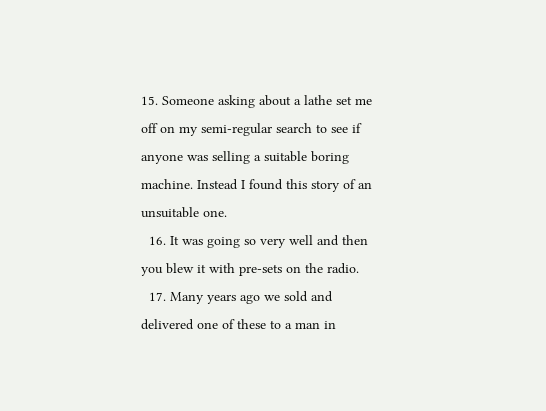15. Someone asking about a lathe set me off on my semi-regular search to see if anyone was selling a suitable boring machine. Instead I found this story of an unsuitable one.
  16. It was going so very well and then you blew it with pre-sets on the radio.
  17. Many years ago we sold and delivered one of these to a man in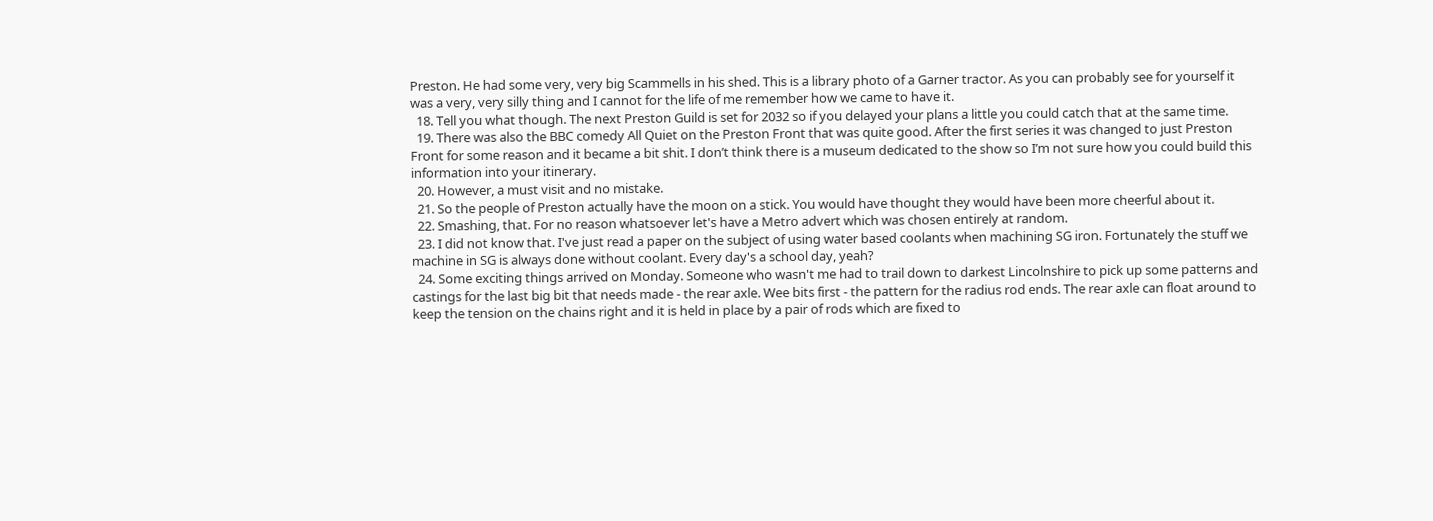Preston. He had some very, very big Scammells in his shed. This is a library photo of a Garner tractor. As you can probably see for yourself it was a very, very silly thing and I cannot for the life of me remember how we came to have it.
  18. Tell you what though. The next Preston Guild is set for 2032 so if you delayed your plans a little you could catch that at the same time.
  19. There was also the BBC comedy All Quiet on the Preston Front that was quite good. After the first series it was changed to just Preston Front for some reason and it became a bit shit. I don’t think there is a museum dedicated to the show so I’m not sure how you could build this information into your itinerary.
  20. However, a must visit and no mistake.
  21. So the people of Preston actually have the moon on a stick. You would have thought they would have been more cheerful about it.
  22. Smashing, that. For no reason whatsoever let's have a Metro advert which was chosen entirely at random.
  23. I did not know that. I've just read a paper on the subject of using water based coolants when machining SG iron. Fortunately the stuff we machine in SG is always done without coolant. Every day's a school day, yeah?
  24. Some exciting things arrived on Monday. Someone who wasn't me had to trail down to darkest Lincolnshire to pick up some patterns and castings for the last big bit that needs made - the rear axle. Wee bits first - the pattern for the radius rod ends. The rear axle can float around to keep the tension on the chains right and it is held in place by a pair of rods which are fixed to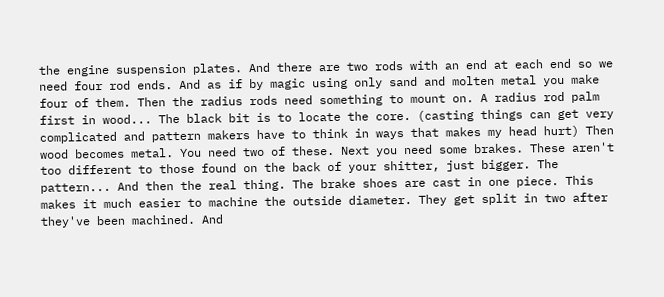the engine suspension plates. And there are two rods with an end at each end so we need four rod ends. And as if by magic using only sand and molten metal you make four of them. Then the radius rods need something to mount on. A radius rod palm first in wood... The black bit is to locate the core. (casting things can get very complicated and pattern makers have to think in ways that makes my head hurt) Then wood becomes metal. You need two of these. Next you need some brakes. These aren't too different to those found on the back of your shitter, just bigger. The pattern... And then the real thing. The brake shoes are cast in one piece. This makes it much easier to machine the outside diameter. They get split in two after they've been machined. And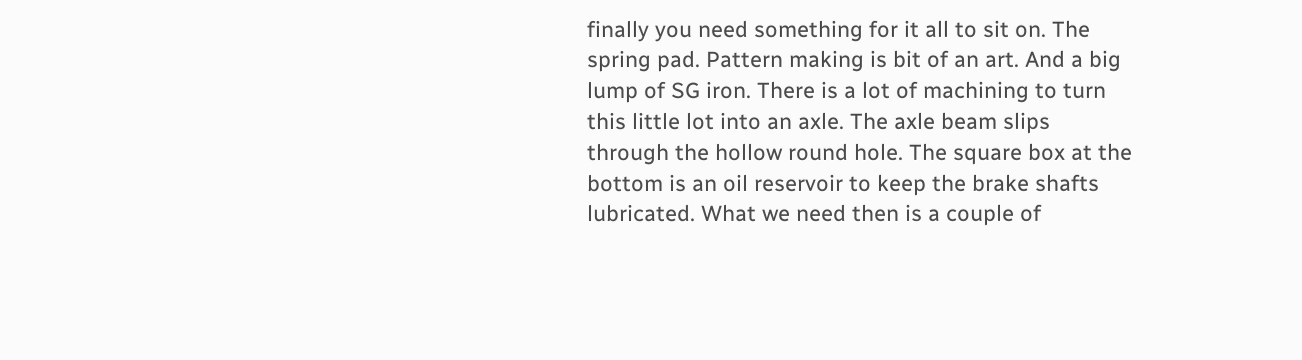finally you need something for it all to sit on. The spring pad. Pattern making is bit of an art. And a big lump of SG iron. There is a lot of machining to turn this little lot into an axle. The axle beam slips through the hollow round hole. The square box at the bottom is an oil reservoir to keep the brake shafts lubricated. What we need then is a couple of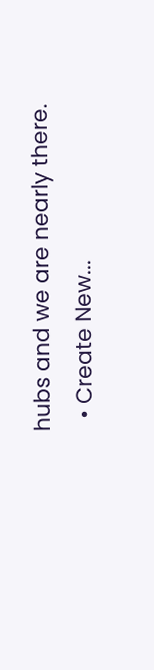hubs and we are nearly there.
  • Create New...